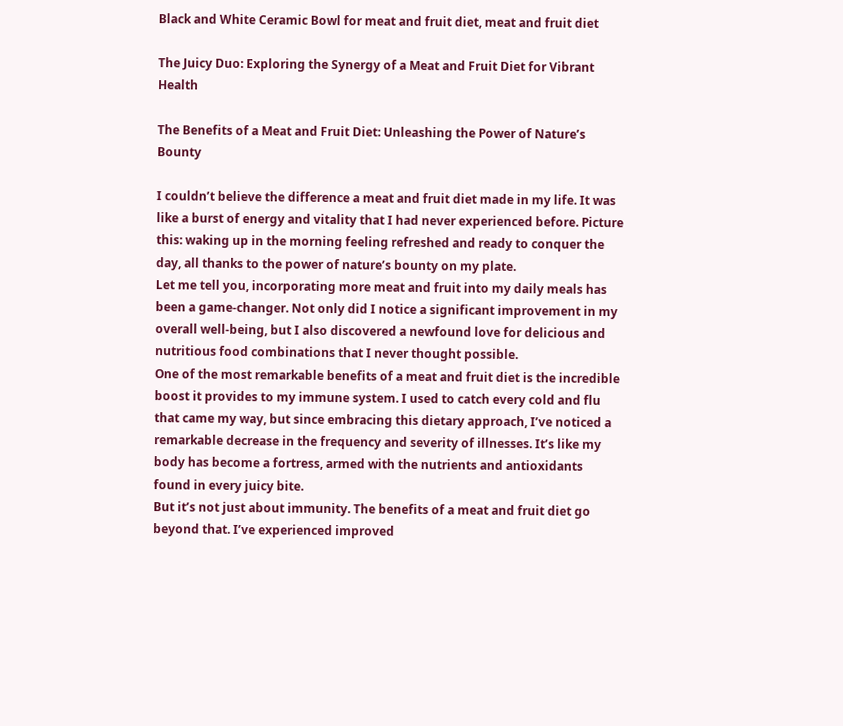Black and White Ceramic Bowl for meat and fruit diet, meat and fruit diet

The Juicy Duo: Exploring the Synergy of a Meat and Fruit Diet for Vibrant Health

The Benefits of a Meat and Fruit Diet: Unleashing the Power of Nature’s Bounty

I couldn’t believe the difference a meat and fruit diet made in my life. It was like a burst of energy and vitality that I had never experienced before. Picture this: waking up in the morning feeling refreshed and ready to conquer the day, all thanks to the power of nature’s bounty on my plate.
Let me tell you, incorporating more meat and fruit into my daily meals has been a game-changer. Not only did I notice a significant improvement in my overall well-being, but I also discovered a newfound love for delicious and nutritious food combinations that I never thought possible.
One of the most remarkable benefits of a meat and fruit diet is the incredible boost it provides to my immune system. I used to catch every cold and flu that came my way, but since embracing this dietary approach, I’ve noticed a remarkable decrease in the frequency and severity of illnesses. It’s like my body has become a fortress, armed with the nutrients and antioxidants found in every juicy bite.
But it’s not just about immunity. The benefits of a meat and fruit diet go beyond that. I’ve experienced improved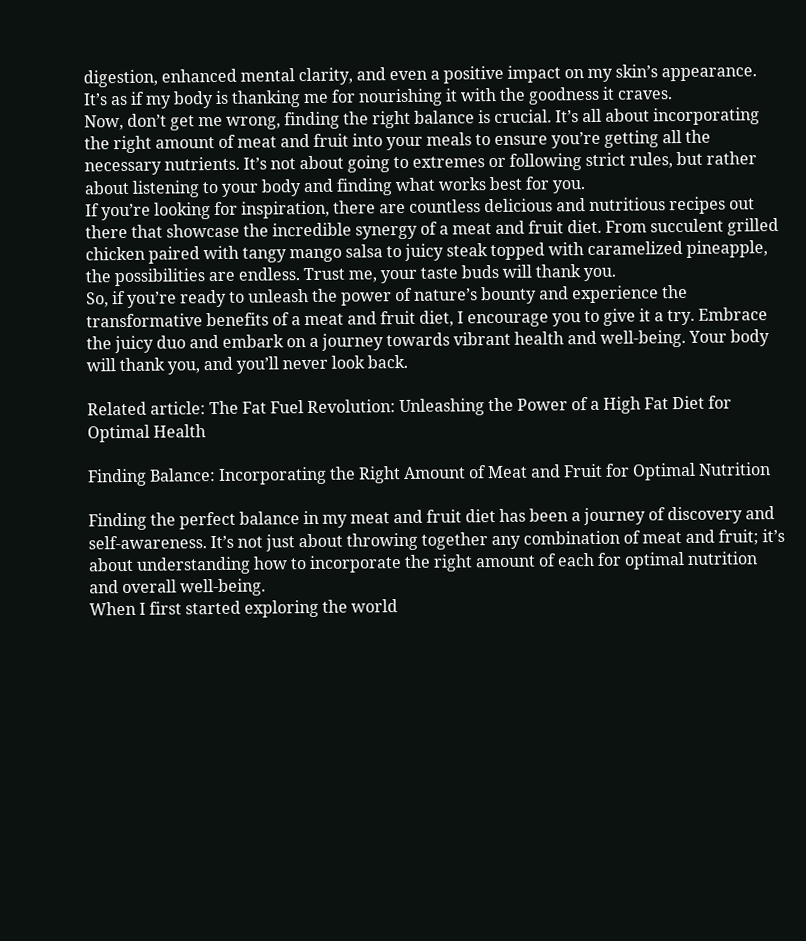digestion, enhanced mental clarity, and even a positive impact on my skin’s appearance. It’s as if my body is thanking me for nourishing it with the goodness it craves.
Now, don’t get me wrong, finding the right balance is crucial. It’s all about incorporating the right amount of meat and fruit into your meals to ensure you’re getting all the necessary nutrients. It’s not about going to extremes or following strict rules, but rather about listening to your body and finding what works best for you.
If you’re looking for inspiration, there are countless delicious and nutritious recipes out there that showcase the incredible synergy of a meat and fruit diet. From succulent grilled chicken paired with tangy mango salsa to juicy steak topped with caramelized pineapple, the possibilities are endless. Trust me, your taste buds will thank you.
So, if you’re ready to unleash the power of nature’s bounty and experience the transformative benefits of a meat and fruit diet, I encourage you to give it a try. Embrace the juicy duo and embark on a journey towards vibrant health and well-being. Your body will thank you, and you’ll never look back.

Related article: The Fat Fuel Revolution: Unleashing the Power of a High Fat Diet for Optimal Health

Finding Balance: Incorporating the Right Amount of Meat and Fruit for Optimal Nutrition

Finding the perfect balance in my meat and fruit diet has been a journey of discovery and self-awareness. It’s not just about throwing together any combination of meat and fruit; it’s about understanding how to incorporate the right amount of each for optimal nutrition and overall well-being.
When I first started exploring the world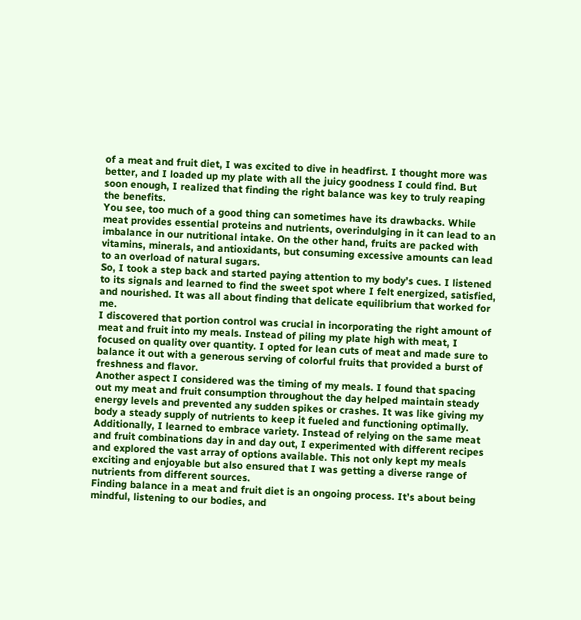of a meat and fruit diet, I was excited to dive in headfirst. I thought more was better, and I loaded up my plate with all the juicy goodness I could find. But soon enough, I realized that finding the right balance was key to truly reaping the benefits.
You see, too much of a good thing can sometimes have its drawbacks. While meat provides essential proteins and nutrients, overindulging in it can lead to an imbalance in our nutritional intake. On the other hand, fruits are packed with vitamins, minerals, and antioxidants, but consuming excessive amounts can lead to an overload of natural sugars.
So, I took a step back and started paying attention to my body’s cues. I listened to its signals and learned to find the sweet spot where I felt energized, satisfied, and nourished. It was all about finding that delicate equilibrium that worked for me.
I discovered that portion control was crucial in incorporating the right amount of meat and fruit into my meals. Instead of piling my plate high with meat, I focused on quality over quantity. I opted for lean cuts of meat and made sure to balance it out with a generous serving of colorful fruits that provided a burst of freshness and flavor.
Another aspect I considered was the timing of my meals. I found that spacing out my meat and fruit consumption throughout the day helped maintain steady energy levels and prevented any sudden spikes or crashes. It was like giving my body a steady supply of nutrients to keep it fueled and functioning optimally.
Additionally, I learned to embrace variety. Instead of relying on the same meat and fruit combinations day in and day out, I experimented with different recipes and explored the vast array of options available. This not only kept my meals exciting and enjoyable but also ensured that I was getting a diverse range of nutrients from different sources.
Finding balance in a meat and fruit diet is an ongoing process. It’s about being mindful, listening to our bodies, and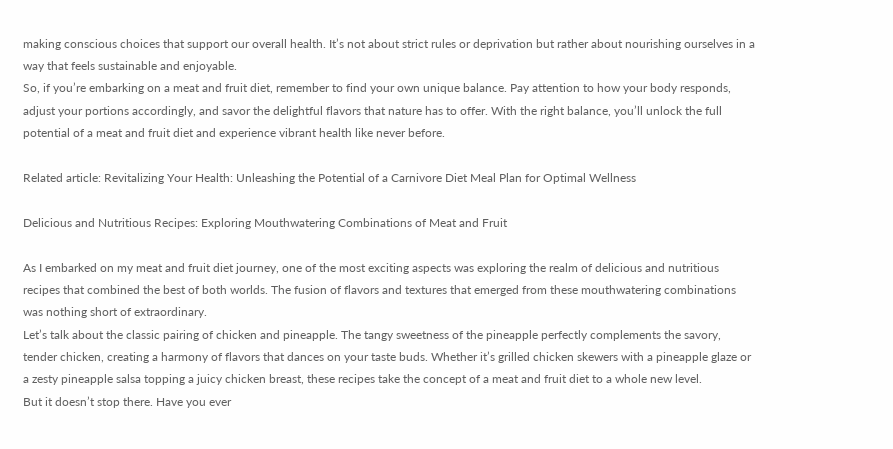making conscious choices that support our overall health. It’s not about strict rules or deprivation but rather about nourishing ourselves in a way that feels sustainable and enjoyable.
So, if you’re embarking on a meat and fruit diet, remember to find your own unique balance. Pay attention to how your body responds, adjust your portions accordingly, and savor the delightful flavors that nature has to offer. With the right balance, you’ll unlock the full potential of a meat and fruit diet and experience vibrant health like never before.

Related article: Revitalizing Your Health: Unleashing the Potential of a Carnivore Diet Meal Plan for Optimal Wellness

Delicious and Nutritious Recipes: Exploring Mouthwatering Combinations of Meat and Fruit

As I embarked on my meat and fruit diet journey, one of the most exciting aspects was exploring the realm of delicious and nutritious recipes that combined the best of both worlds. The fusion of flavors and textures that emerged from these mouthwatering combinations was nothing short of extraordinary.
Let’s talk about the classic pairing of chicken and pineapple. The tangy sweetness of the pineapple perfectly complements the savory, tender chicken, creating a harmony of flavors that dances on your taste buds. Whether it’s grilled chicken skewers with a pineapple glaze or a zesty pineapple salsa topping a juicy chicken breast, these recipes take the concept of a meat and fruit diet to a whole new level.
But it doesn’t stop there. Have you ever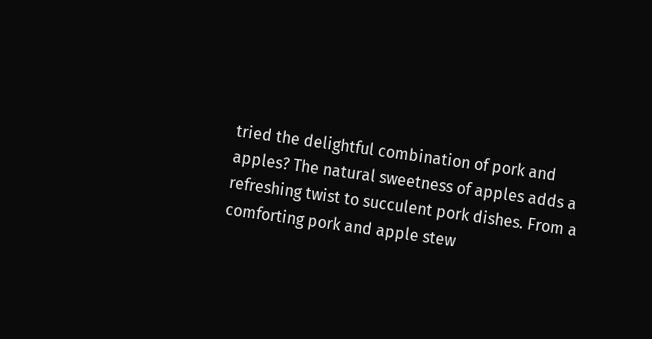tried the delightful combination of pork and apples? The natural sweetness of apples adds a refreshing twist to succulent pork dishes. From a comforting pork and apple stew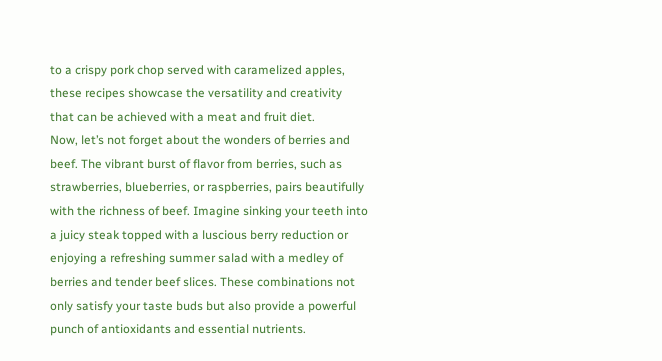to a crispy pork chop served with caramelized apples, these recipes showcase the versatility and creativity that can be achieved with a meat and fruit diet.
Now, let’s not forget about the wonders of berries and beef. The vibrant burst of flavor from berries, such as strawberries, blueberries, or raspberries, pairs beautifully with the richness of beef. Imagine sinking your teeth into a juicy steak topped with a luscious berry reduction or enjoying a refreshing summer salad with a medley of berries and tender beef slices. These combinations not only satisfy your taste buds but also provide a powerful punch of antioxidants and essential nutrients.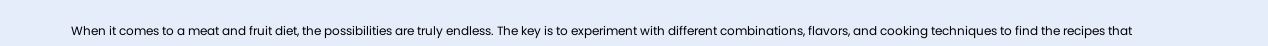When it comes to a meat and fruit diet, the possibilities are truly endless. The key is to experiment with different combinations, flavors, and cooking techniques to find the recipes that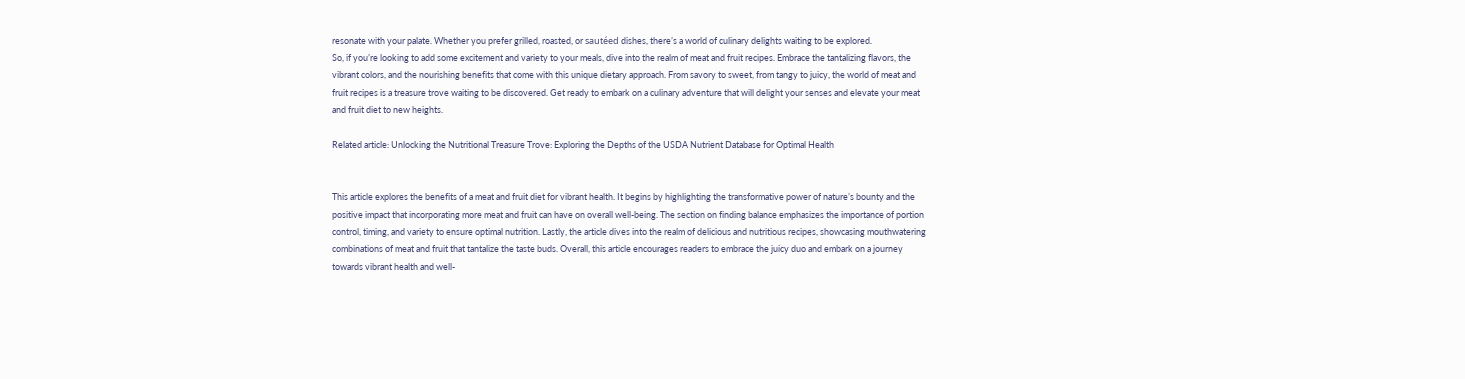resonate with your palate. Whether you prefer grilled, roasted, or sautéed dishes, there’s a world of culinary delights waiting to be explored.
So, if you’re looking to add some excitement and variety to your meals, dive into the realm of meat and fruit recipes. Embrace the tantalizing flavors, the vibrant colors, and the nourishing benefits that come with this unique dietary approach. From savory to sweet, from tangy to juicy, the world of meat and fruit recipes is a treasure trove waiting to be discovered. Get ready to embark on a culinary adventure that will delight your senses and elevate your meat and fruit diet to new heights.

Related article: Unlocking the Nutritional Treasure Trove: Exploring the Depths of the USDA Nutrient Database for Optimal Health


This article explores the benefits of a meat and fruit diet for vibrant health. It begins by highlighting the transformative power of nature’s bounty and the positive impact that incorporating more meat and fruit can have on overall well-being. The section on finding balance emphasizes the importance of portion control, timing, and variety to ensure optimal nutrition. Lastly, the article dives into the realm of delicious and nutritious recipes, showcasing mouthwatering combinations of meat and fruit that tantalize the taste buds. Overall, this article encourages readers to embrace the juicy duo and embark on a journey towards vibrant health and well-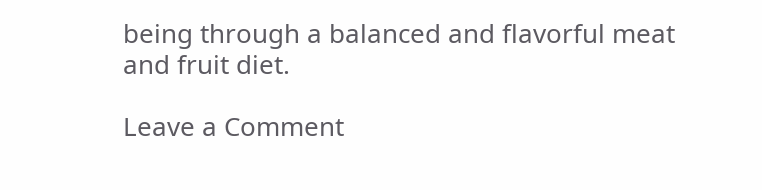being through a balanced and flavorful meat and fruit diet.

Leave a Comment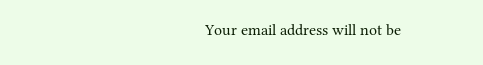Your email address will not be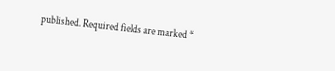published. Required fields are marked *